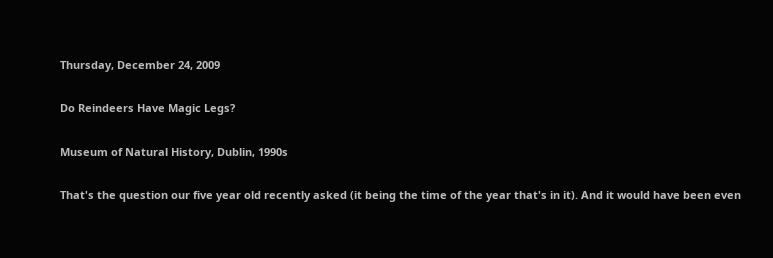Thursday, December 24, 2009

Do Reindeers Have Magic Legs?

Museum of Natural History, Dublin, 1990s

That's the question our five year old recently asked (it being the time of the year that's in it). And it would have been even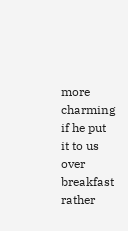more charming if he put it to us over breakfast rather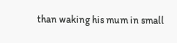than waking his mum in small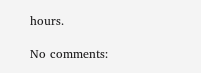hours.

No comments: